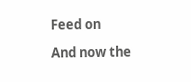Feed on

And now the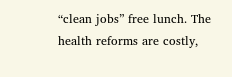“clean jobs” free lunch. The health reforms are costly,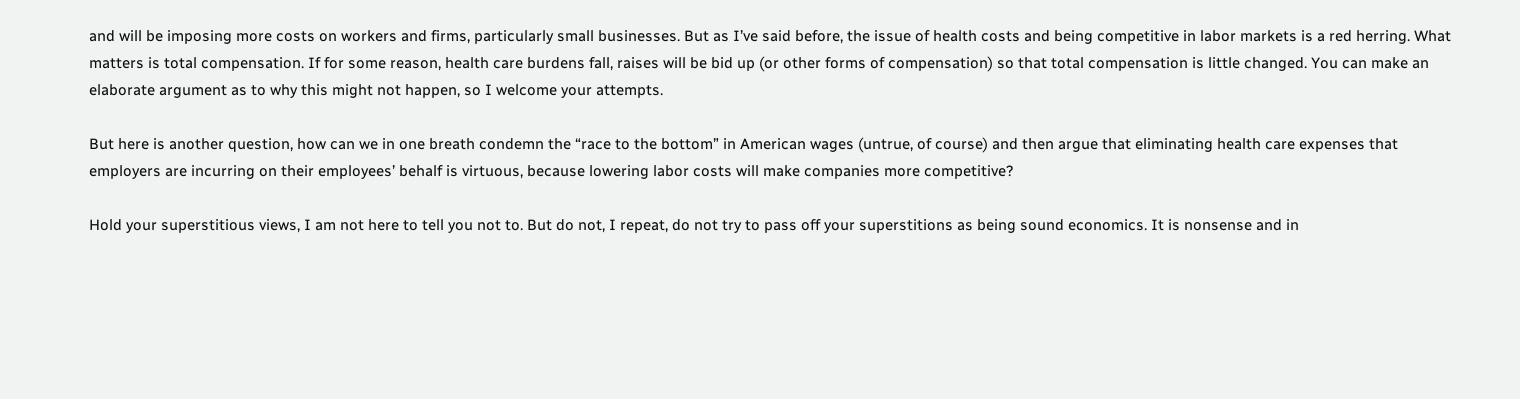and will be imposing more costs on workers and firms, particularly small businesses. But as I’ve said before, the issue of health costs and being competitive in labor markets is a red herring. What matters is total compensation. If for some reason, health care burdens fall, raises will be bid up (or other forms of compensation) so that total compensation is little changed. You can make an elaborate argument as to why this might not happen, so I welcome your attempts.

But here is another question, how can we in one breath condemn the “race to the bottom” in American wages (untrue, of course) and then argue that eliminating health care expenses that employers are incurring on their employees’ behalf is virtuous, because lowering labor costs will make companies more competitive?

Hold your superstitious views, I am not here to tell you not to. But do not, I repeat, do not try to pass off your superstitions as being sound economics. It is nonsense and in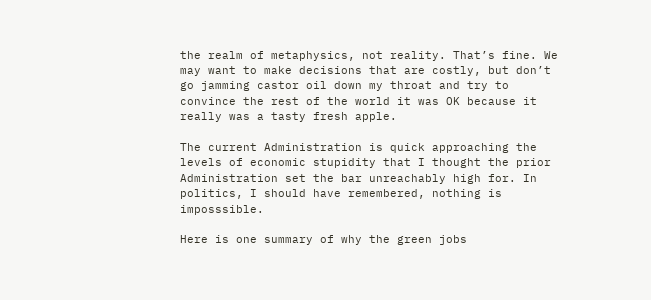the realm of metaphysics, not reality. That’s fine. We may want to make decisions that are costly, but don’t go jamming castor oil down my throat and try to convince the rest of the world it was OK because it really was a tasty fresh apple.

The current Administration is quick approaching the levels of economic stupidity that I thought the prior Administration set the bar unreachably high for. In politics, I should have remembered, nothing is imposssible.

Here is one summary of why the green jobs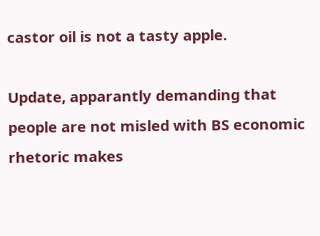castor oil is not a tasty apple.

Update, apparantly demanding that people are not misled with BS economic rhetoric makes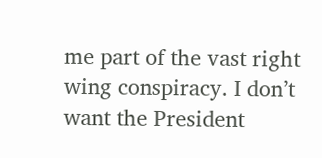me part of the vast right wing conspiracy. I don’t want the President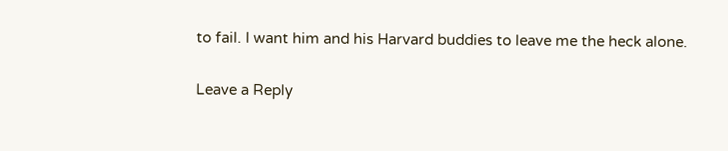to fail. I want him and his Harvard buddies to leave me the heck alone.

Leave a Reply